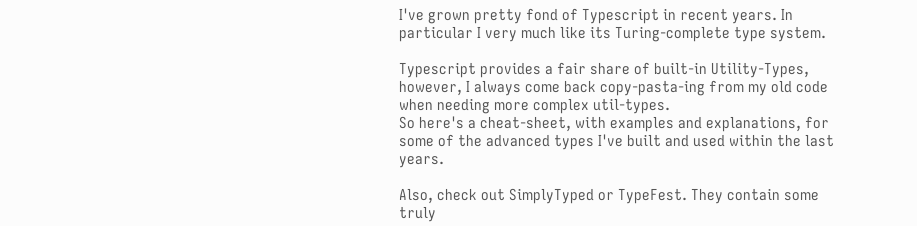I've grown pretty fond of Typescript in recent years. In particular I very much like its Turing-complete type system.

Typescript provides a fair share of built-in Utility-Types, however, I always come back copy-pasta-ing from my old code when needing more complex util-types.
So here's a cheat-sheet, with examples and explanations, for some of the advanced types I've built and used within the last years.

Also, check out SimplyTyped or TypeFest. They contain some truly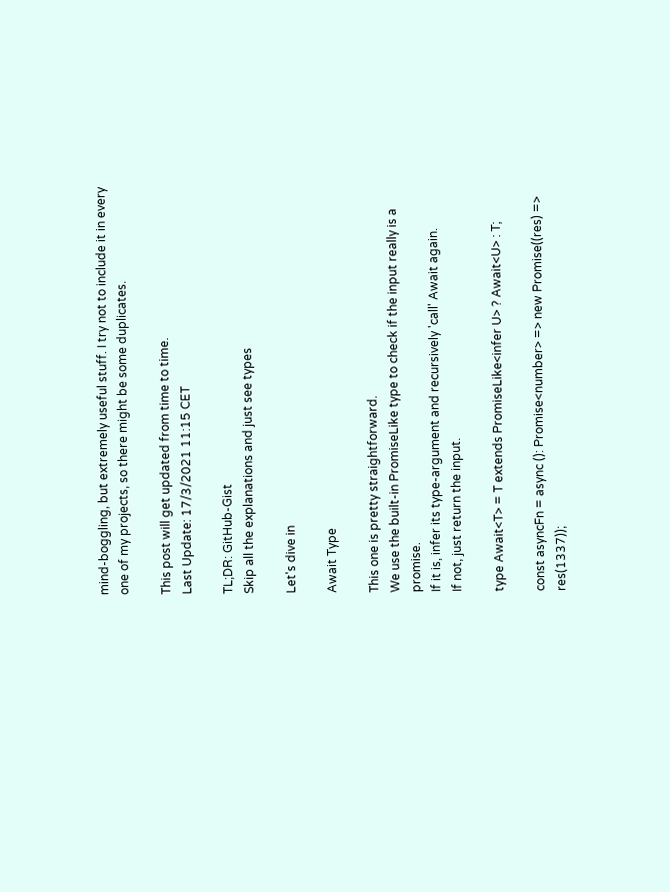mind-boggling, but extremely useful stuff. I try not to include it in every one of my projects, so there might be some duplicates.

This post will get updated from time to time.
Last Update: 17/3/2021 11:15 CET

TL;DR: GitHub-Gist
Skip all the explanations and just see types

Let's dive in

Await Type

This one is pretty straightforward.
We use the built-in PromiseLike type to check if the input really is a promise.
If it is, infer its type-argument and recursively 'call' Await again.
If not, just return the input.

type Await<T> = T extends PromiseLike<infer U> ? Await<U> : T;

const asyncFn = async (): Promise<number> => new Promise((res) => res(1337));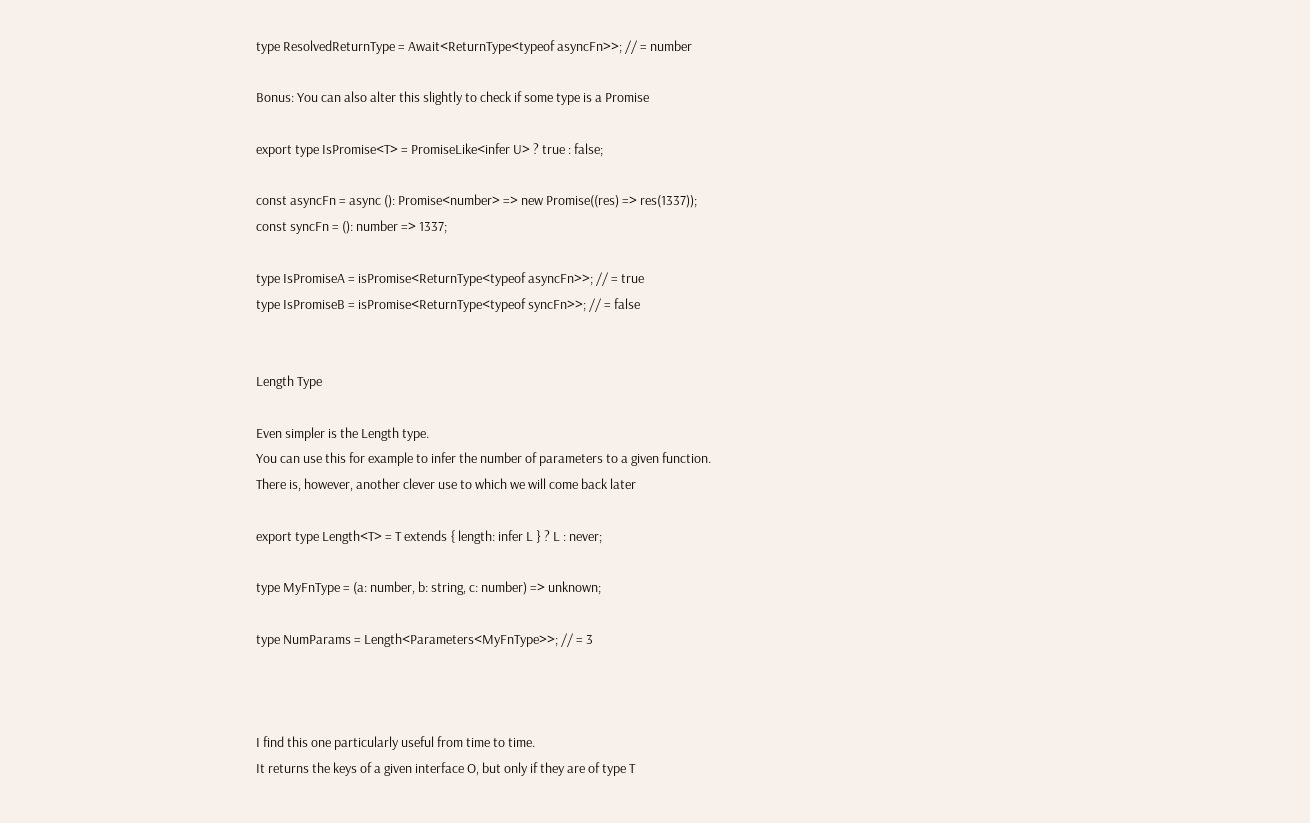type ResolvedReturnType = Await<ReturnType<typeof asyncFn>>; // = number

Bonus: You can also alter this slightly to check if some type is a Promise

export type IsPromise<T> = PromiseLike<infer U> ? true : false;

const asyncFn = async (): Promise<number> => new Promise((res) => res(1337));
const syncFn = (): number => 1337;

type IsPromiseA = isPromise<ReturnType<typeof asyncFn>>; // = true
type IsPromiseB = isPromise<ReturnType<typeof syncFn>>; // = false


Length Type

Even simpler is the Length type.
You can use this for example to infer the number of parameters to a given function.
There is, however, another clever use to which we will come back later

export type Length<T> = T extends { length: infer L } ? L : never;

type MyFnType = (a: number, b: string, c: number) => unknown;

type NumParams = Length<Parameters<MyFnType>>; // = 3



I find this one particularly useful from time to time.
It returns the keys of a given interface O, but only if they are of type T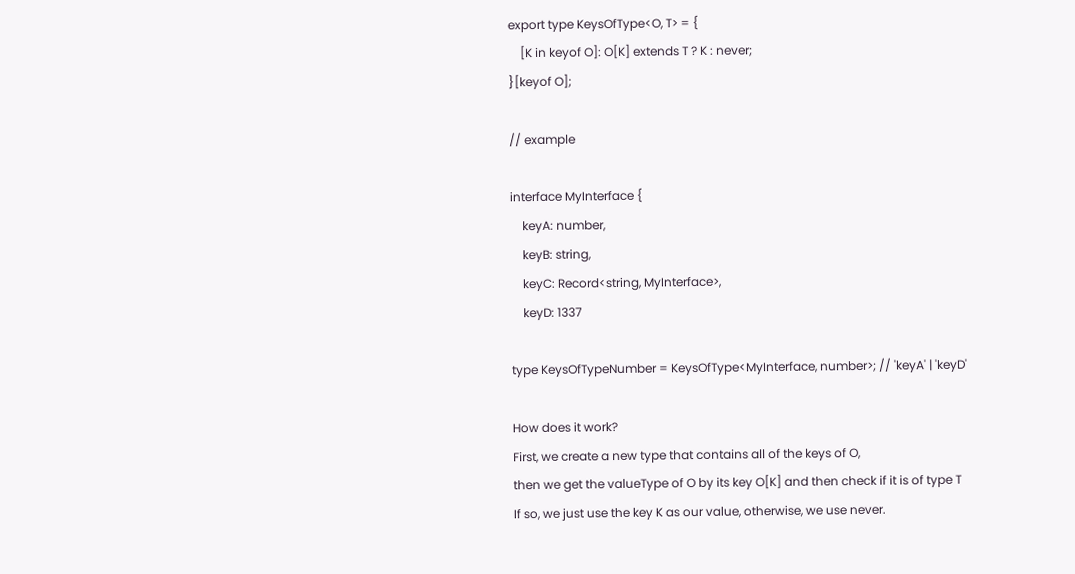export type KeysOfType<O, T> = {
    [K in keyof O]: O[K] extends T ? K : never;
}[keyof O];

// example

interface MyInterface {
    keyA: number,
    keyB: string,
    keyC: Record<string, MyInterface>,
    keyD: 1337

type KeysOfTypeNumber = KeysOfType<MyInterface, number>; // 'keyA' | 'keyD'

How does it work?
First, we create a new type that contains all of the keys of O,
then we get the valueType of O by its key O[K] and then check if it is of type T
If so, we just use the key K as our value, otherwise, we use never.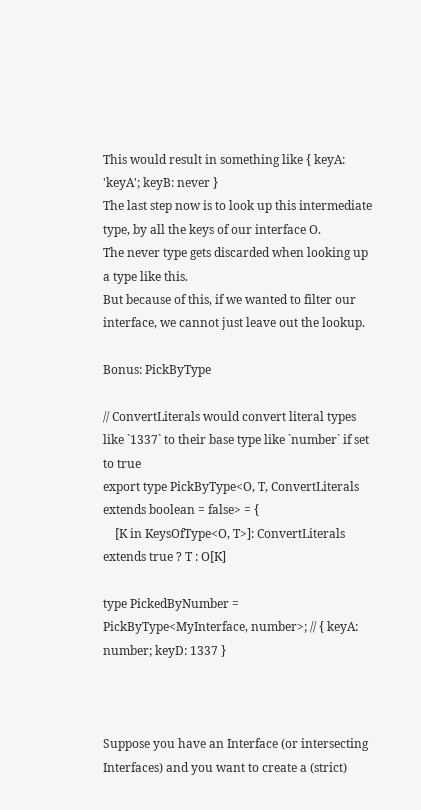This would result in something like { keyA: 'keyA'; keyB: never }
The last step now is to look up this intermediate type, by all the keys of our interface O.
The never type gets discarded when looking up a type like this.
But because of this, if we wanted to filter our interface, we cannot just leave out the lookup.

Bonus: PickByType

// ConvertLiterals would convert literal types like `1337` to their base type like `number` if set to true
export type PickByType<O, T, ConvertLiterals extends boolean = false> = {
    [K in KeysOfType<O, T>]: ConvertLiterals extends true ? T : O[K]

type PickedByNumber = PickByType<MyInterface, number>; // { keyA: number; keyD: 1337 }



Suppose you have an Interface (or intersecting Interfaces) and you want to create a (strict)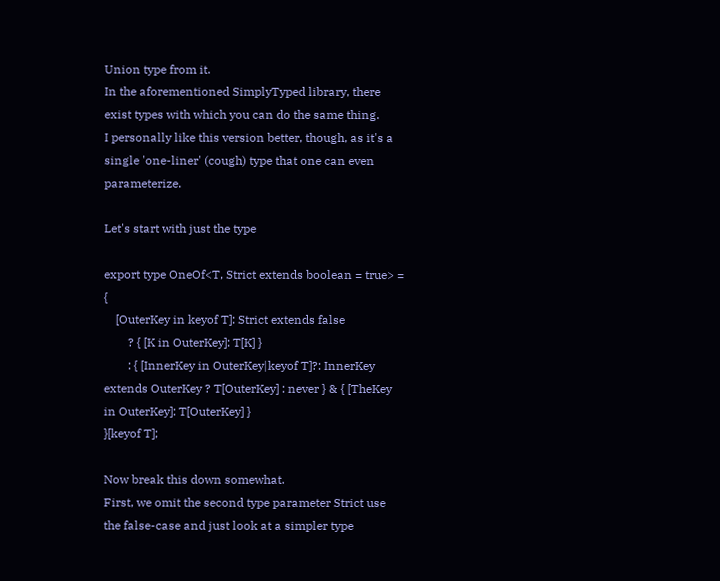Union type from it.
In the aforementioned SimplyTyped library, there exist types with which you can do the same thing.
I personally like this version better, though, as it's a single 'one-liner' (cough) type that one can even parameterize.

Let's start with just the type

export type OneOf<T, Strict extends boolean = true> = {
    [OuterKey in keyof T]: Strict extends false
        ? { [K in OuterKey]: T[K] }
        : { [InnerKey in OuterKey|keyof T]?: InnerKey extends OuterKey ? T[OuterKey] : never } & { [TheKey in OuterKey]: T[OuterKey] }
}[keyof T];

Now break this down somewhat.
First, we omit the second type parameter Strict use the false-case and just look at a simpler type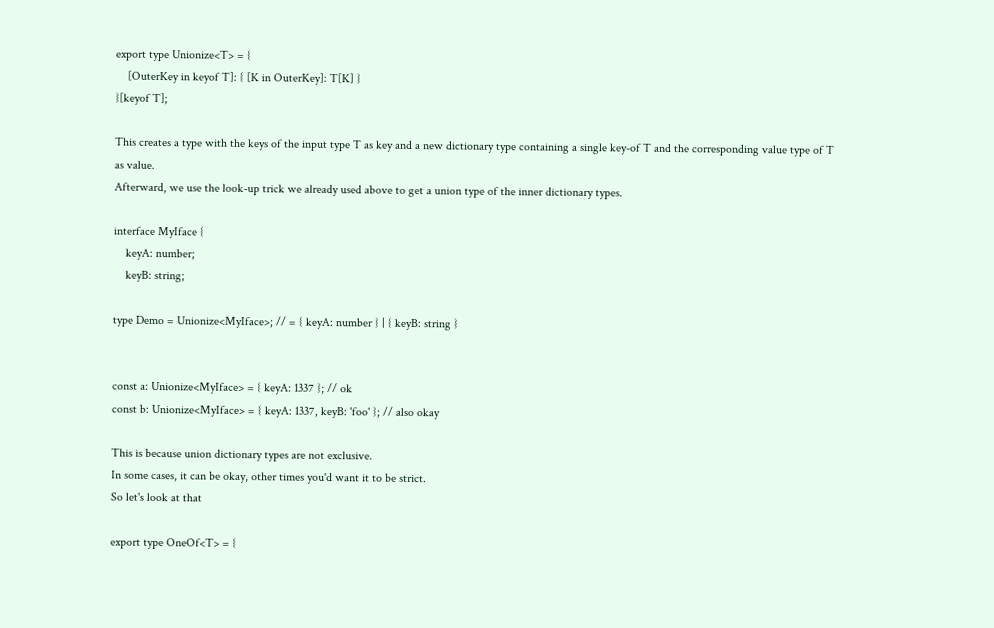export type Unionize<T> = {
    [OuterKey in keyof T]: { [K in OuterKey]: T[K] }
}[keyof T];

This creates a type with the keys of the input type T as key and a new dictionary type containing a single key-of T and the corresponding value type of T as value.
Afterward, we use the look-up trick we already used above to get a union type of the inner dictionary types.

interface MyIface {
    keyA: number;
    keyB: string;

type Demo = Unionize<MyIface>; // = { keyA: number } | { keyB: string }


const a: Unionize<MyIface> = { keyA: 1337 }; // ok
const b: Unionize<MyIface> = { keyA: 1337, keyB: 'foo' }; // also okay

This is because union dictionary types are not exclusive.
In some cases, it can be okay, other times you'd want it to be strict.
So let's look at that

export type OneOf<T> = {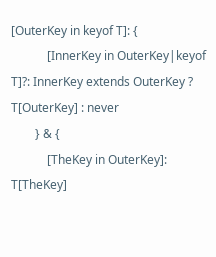[OuterKey in keyof T]: {
            [InnerKey in OuterKey|keyof T]?: InnerKey extends OuterKey ? T[OuterKey] : never
        } & {
            [TheKey in OuterKey]: T[TheKey]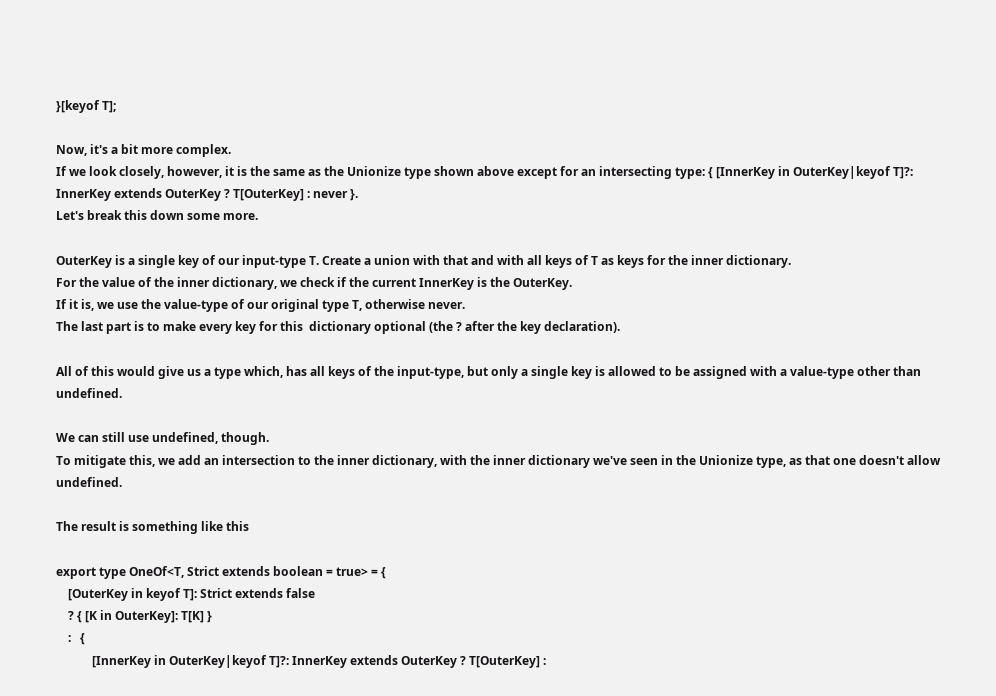}[keyof T];

Now, it's a bit more complex.
If we look closely, however, it is the same as the Unionize type shown above except for an intersecting type: { [InnerKey in OuterKey|keyof T]?: InnerKey extends OuterKey ? T[OuterKey] : never }.
Let's break this down some more.

OuterKey is a single key of our input-type T. Create a union with that and with all keys of T as keys for the inner dictionary.
For the value of the inner dictionary, we check if the current InnerKey is the OuterKey.
If it is, we use the value-type of our original type T, otherwise never.
The last part is to make every key for this  dictionary optional (the ? after the key declaration).

All of this would give us a type which, has all keys of the input-type, but only a single key is allowed to be assigned with a value-type other than undefined.

We can still use undefined, though.
To mitigate this, we add an intersection to the inner dictionary, with the inner dictionary we've seen in the Unionize type, as that one doesn't allow undefined.

The result is something like this

export type OneOf<T, Strict extends boolean = true> = {
    [OuterKey in keyof T]: Strict extends false
    ? { [K in OuterKey]: T[K] }
    :   {
            [InnerKey in OuterKey|keyof T]?: InnerKey extends OuterKey ? T[OuterKey] :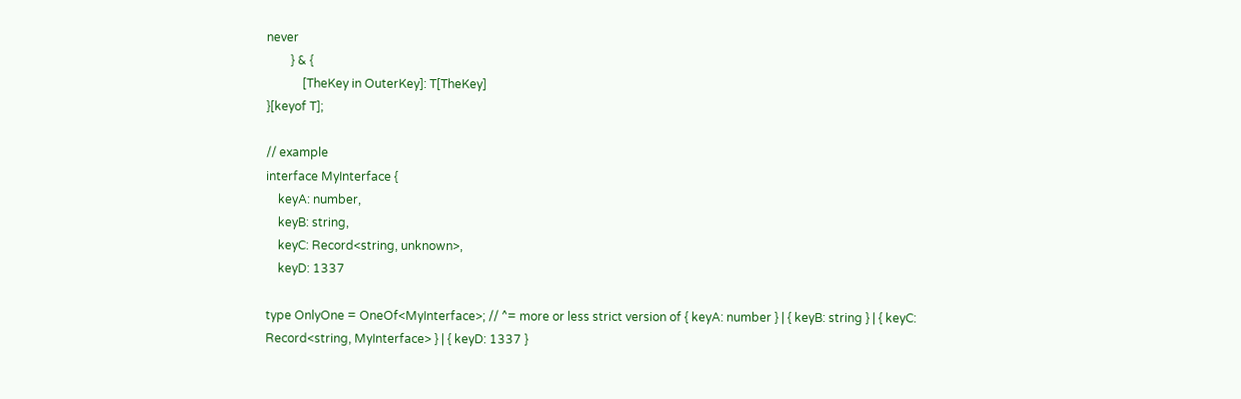never
        } & {
            [TheKey in OuterKey]: T[TheKey]
}[keyof T];

// example
interface MyInterface {
    keyA: number,
    keyB: string,
    keyC: Record<string, unknown>,
    keyD: 1337

type OnlyOne = OneOf<MyInterface>; // ^= more or less strict version of { keyA: number } | { keyB: string } | { keyC: Record<string, MyInterface> } | { keyD: 1337 }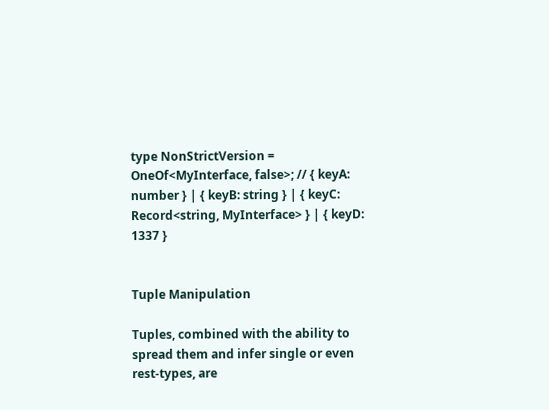type NonStrictVersion = OneOf<MyInterface, false>; // { keyA: number } | { keyB: string } | { keyC: Record<string, MyInterface> } | { keyD: 1337 }


Tuple Manipulation

Tuples, combined with the ability to spread them and infer single or even rest-types, are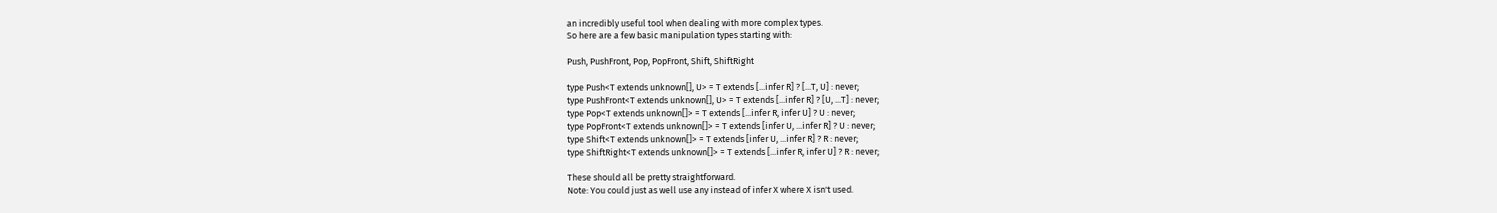an incredibly useful tool when dealing with more complex types.
So here are a few basic manipulation types starting with:

Push, PushFront, Pop, PopFront, Shift, ShiftRight

type Push<T extends unknown[], U> = T extends [...infer R] ? [...T, U] : never;
type PushFront<T extends unknown[], U> = T extends [...infer R] ? [U, ...T] : never;
type Pop<T extends unknown[]> = T extends [...infer R, infer U] ? U : never;
type PopFront<T extends unknown[]> = T extends [infer U, ...infer R] ? U : never;
type Shift<T extends unknown[]> = T extends [infer U, ...infer R] ? R : never;
type ShiftRight<T extends unknown[]> = T extends [...infer R, infer U] ? R : never;

These should all be pretty straightforward.
Note: You could just as well use any instead of infer X where X isn't used.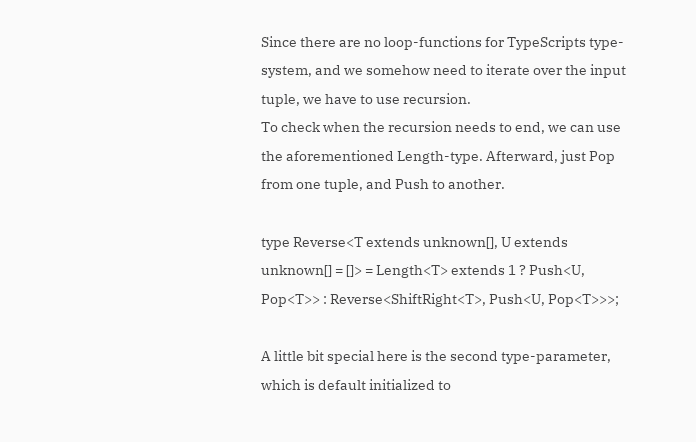Since there are no loop-functions for TypeScripts type-system, and we somehow need to iterate over the input tuple, we have to use recursion.
To check when the recursion needs to end, we can use the aforementioned Length-type. Afterward, just Pop from one tuple, and Push to another.

type Reverse<T extends unknown[], U extends unknown[] = []> = Length<T> extends 1 ? Push<U, Pop<T>> : Reverse<ShiftRight<T>, Push<U, Pop<T>>>;

A little bit special here is the second type-parameter, which is default initialized to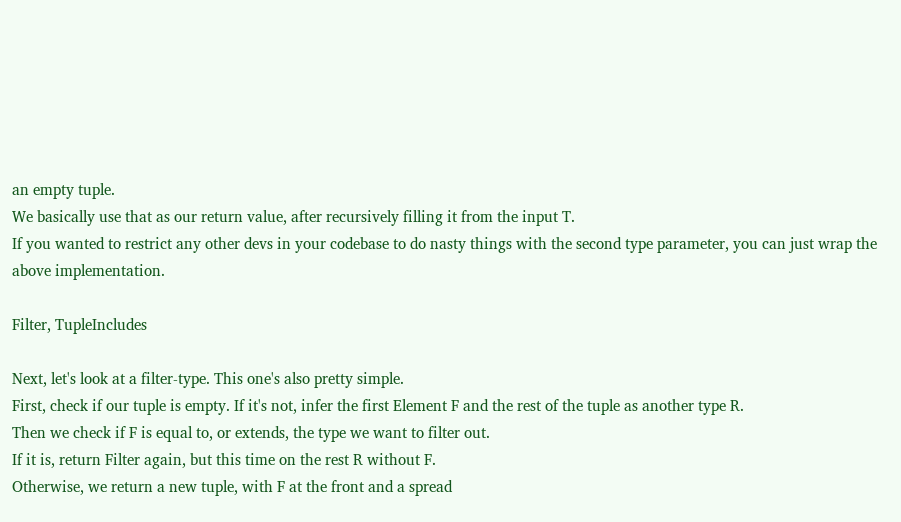an empty tuple.
We basically use that as our return value, after recursively filling it from the input T.
If you wanted to restrict any other devs in your codebase to do nasty things with the second type parameter, you can just wrap the above implementation.

Filter, TupleIncludes

Next, let's look at a filter-type. This one's also pretty simple.
First, check if our tuple is empty. If it's not, infer the first Element F and the rest of the tuple as another type R.
Then we check if F is equal to, or extends, the type we want to filter out.
If it is, return Filter again, but this time on the rest R without F.
Otherwise, we return a new tuple, with F at the front and a spread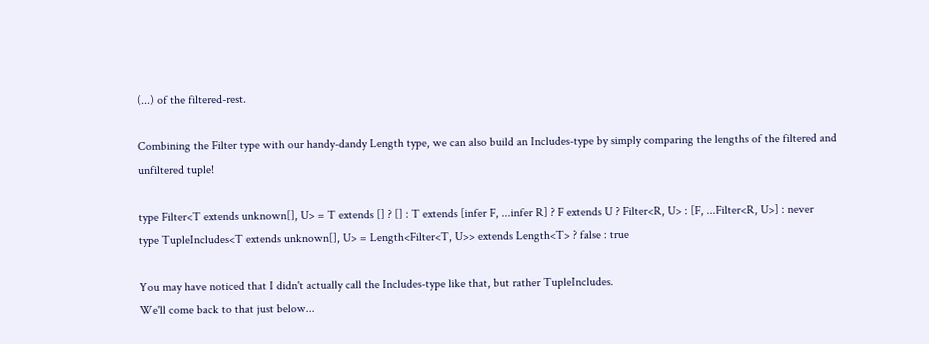(...) of the filtered-rest.

Combining the Filter type with our handy-dandy Length type, we can also build an Includes-type by simply comparing the lengths of the filtered and unfiltered tuple!

type Filter<T extends unknown[], U> = T extends [] ? [] : T extends [infer F, ...infer R] ? F extends U ? Filter<R, U> : [F, ...Filter<R, U>] : never
type TupleIncludes<T extends unknown[], U> = Length<Filter<T, U>> extends Length<T> ? false : true

You may have noticed that I didn't actually call the Includes-type like that, but rather TupleIncludes.
We'll come back to that just below...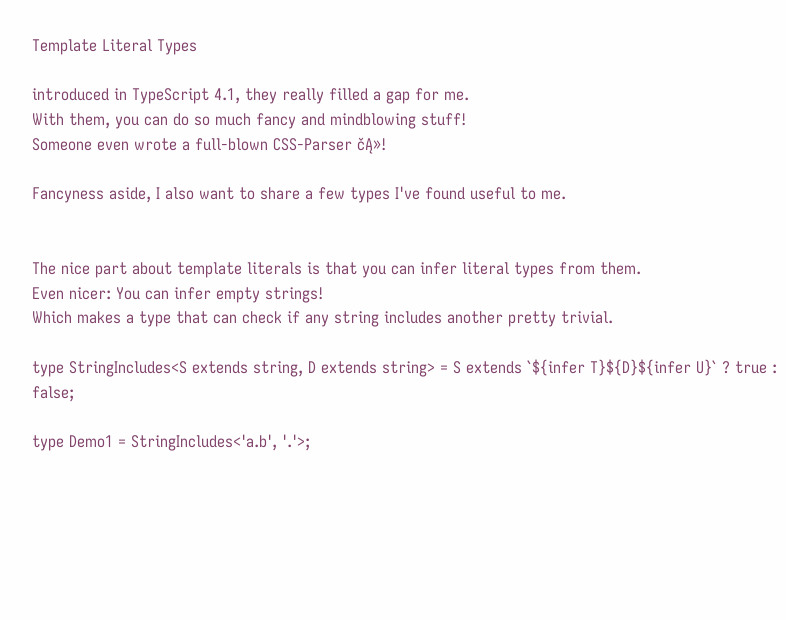Template Literal Types

introduced in TypeScript 4.1, they really filled a gap for me.
With them, you can do so much fancy and mindblowing stuff!
Someone even wrote a full-blown CSS-Parser čĄ»!

Fancyness aside, I also want to share a few types I've found useful to me.


The nice part about template literals is that you can infer literal types from them.
Even nicer: You can infer empty strings!
Which makes a type that can check if any string includes another pretty trivial.

type StringIncludes<S extends string, D extends string> = S extends `${infer T}${D}${infer U}` ? true : false;

type Demo1 = StringIncludes<'a.b', '.'>;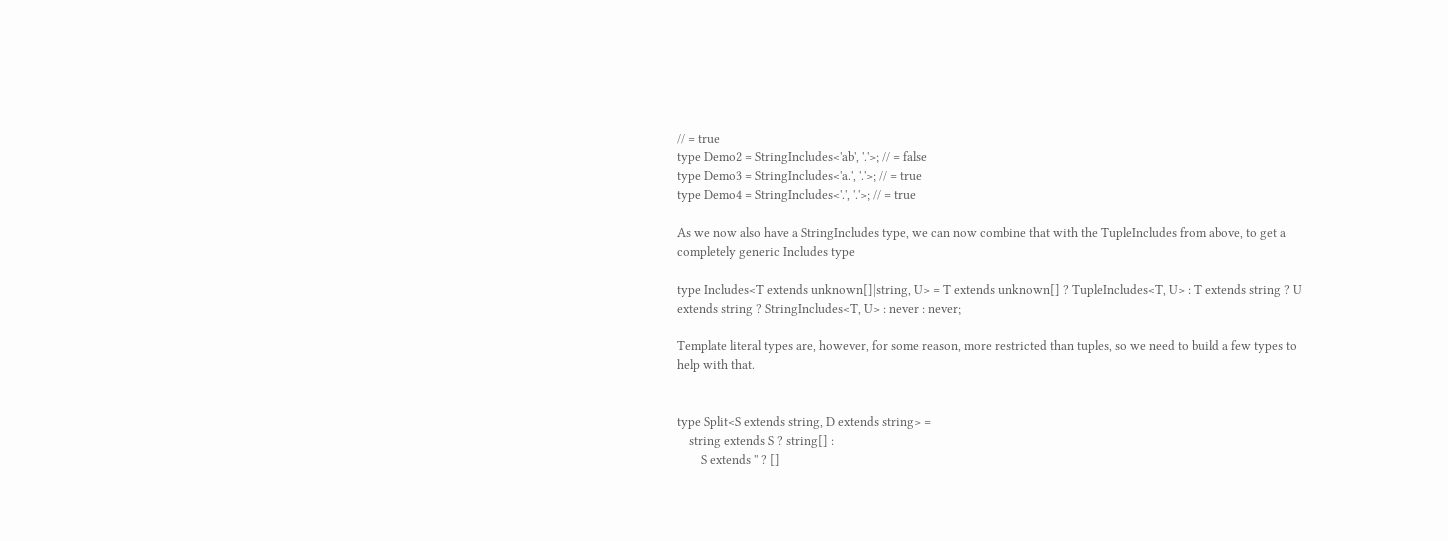// = true
type Demo2 = StringIncludes<'ab', '.'>; // = false
type Demo3 = StringIncludes<'a.', '.'>; // = true
type Demo4 = StringIncludes<'.', '.'>; // = true

As we now also have a StringIncludes type, we can now combine that with the TupleIncludes from above, to get a completely generic Includes type

type Includes<T extends unknown[]|string, U> = T extends unknown[] ? TupleIncludes<T, U> : T extends string ? U extends string ? StringIncludes<T, U> : never : never;

Template literal types are, however, for some reason, more restricted than tuples, so we need to build a few types to help with that.


type Split<S extends string, D extends string> =
    string extends S ? string[] :
        S extends '' ? []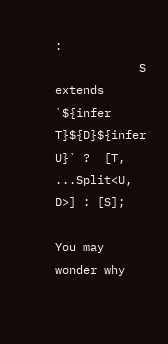:
            S extends `${infer T}${D}${infer U}` ?  [T, ...Split<U, D>] : [S];

You may wonder why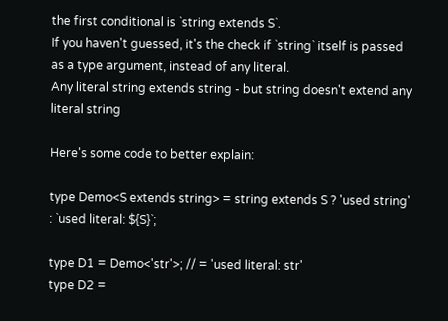the first conditional is `string extends S`.
If you haven't guessed, it's the check if `string` itself is passed as a type argument, instead of any literal.
Any literal string extends string - but string doesn't extend any literal string

Here's some code to better explain:

type Demo<S extends string> = string extends S ? 'used string' : `used literal: ${S}`;

type D1 = Demo<'str'>; // = 'used literal: str'
type D2 =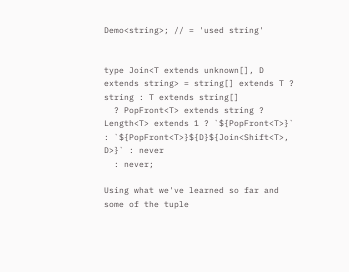Demo<string>; // = 'used string'


type Join<T extends unknown[], D extends string> = string[] extends T ? string : T extends string[]
  ? PopFront<T> extends string ? Length<T> extends 1 ? `${PopFront<T>}` : `${PopFront<T>}${D}${Join<Shift<T>, D>}` : never
  : never;

Using what we've learned so far and some of the tuple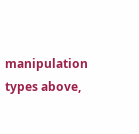manipulation types above,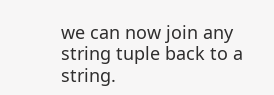we can now join any string tuple back to a string.